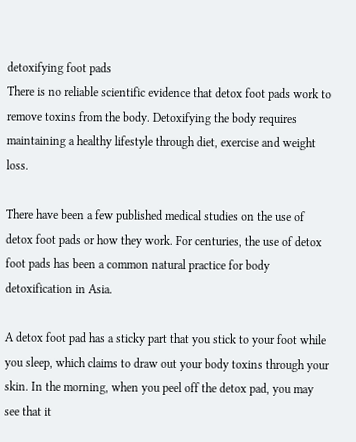detoxifying foot pads
There is no reliable scientific evidence that detox foot pads work to remove toxins from the body. Detoxifying the body requires maintaining a healthy lifestyle through diet, exercise and weight loss.

There have been a few published medical studies on the use of detox foot pads or how they work. For centuries, the use of detox foot pads has been a common natural practice for body detoxification in Asia.

A detox foot pad has a sticky part that you stick to your foot while you sleep, which claims to draw out your body toxins through your skin. In the morning, when you peel off the detox pad, you may see that it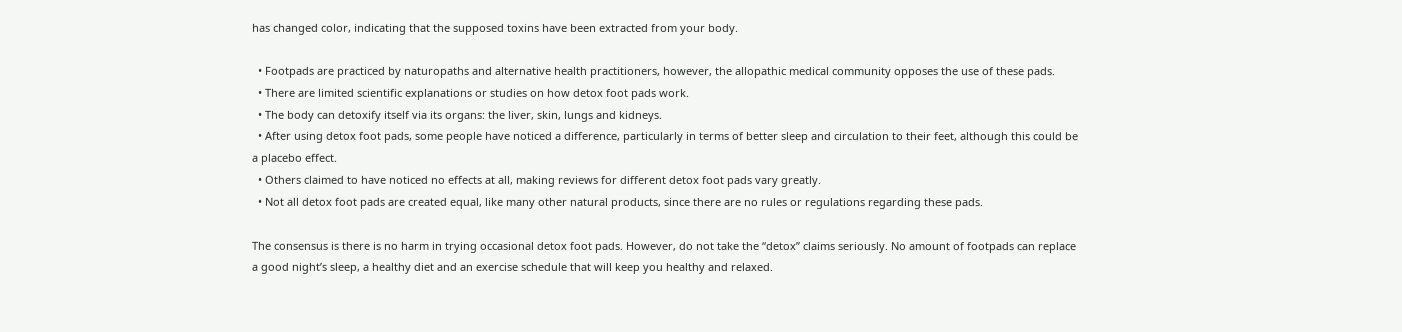has changed color, indicating that the supposed toxins have been extracted from your body.

  • Footpads are practiced by naturopaths and alternative health practitioners, however, the allopathic medical community opposes the use of these pads.
  • There are limited scientific explanations or studies on how detox foot pads work.
  • The body can detoxify itself via its organs: the liver, skin, lungs and kidneys.
  • After using detox foot pads, some people have noticed a difference, particularly in terms of better sleep and circulation to their feet, although this could be a placebo effect.
  • Others claimed to have noticed no effects at all, making reviews for different detox foot pads vary greatly.
  • Not all detox foot pads are created equal, like many other natural products, since there are no rules or regulations regarding these pads.

The consensus is there is no harm in trying occasional detox foot pads. However, do not take the “detox” claims seriously. No amount of footpads can replace a good night’s sleep, a healthy diet and an exercise schedule that will keep you healthy and relaxed.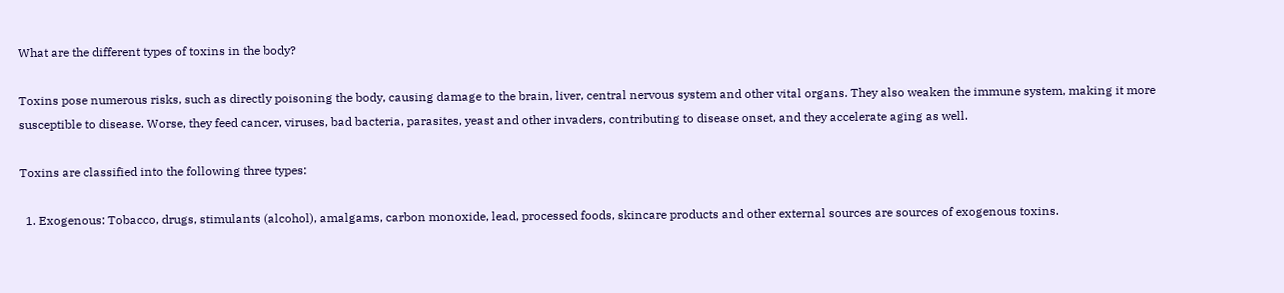What are the different types of toxins in the body?

Toxins pose numerous risks, such as directly poisoning the body, causing damage to the brain, liver, central nervous system and other vital organs. They also weaken the immune system, making it more susceptible to disease. Worse, they feed cancer, viruses, bad bacteria, parasites, yeast and other invaders, contributing to disease onset, and they accelerate aging as well.

Toxins are classified into the following three types:

  1. Exogenous: Tobacco, drugs, stimulants (alcohol), amalgams, carbon monoxide, lead, processed foods, skincare products and other external sources are sources of exogenous toxins.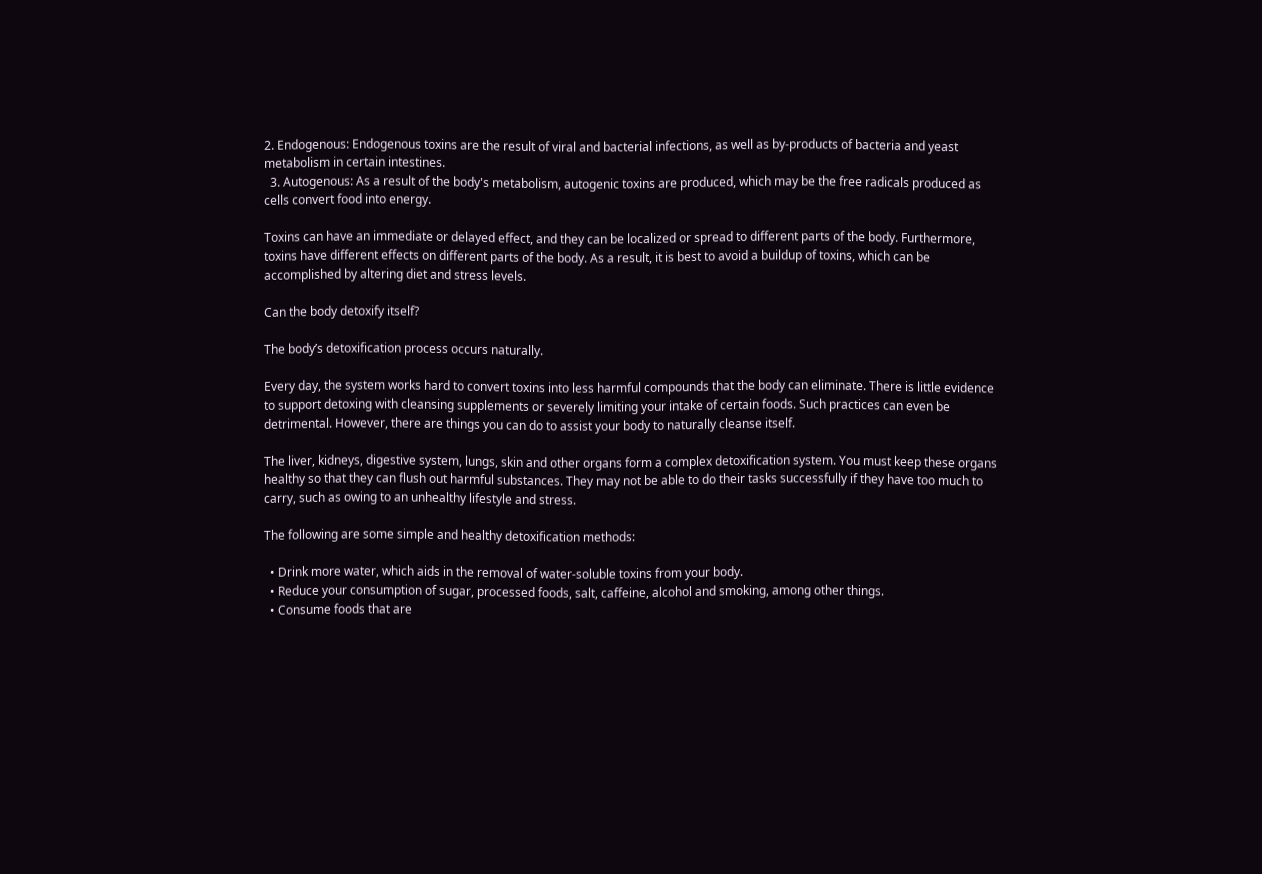2. Endogenous: Endogenous toxins are the result of viral and bacterial infections, as well as by-products of bacteria and yeast metabolism in certain intestines.
  3. Autogenous: As a result of the body's metabolism, autogenic toxins are produced, which may be the free radicals produced as cells convert food into energy.

Toxins can have an immediate or delayed effect, and they can be localized or spread to different parts of the body. Furthermore, toxins have different effects on different parts of the body. As a result, it is best to avoid a buildup of toxins, which can be accomplished by altering diet and stress levels.

Can the body detoxify itself?

The body’s detoxification process occurs naturally.

Every day, the system works hard to convert toxins into less harmful compounds that the body can eliminate. There is little evidence to support detoxing with cleansing supplements or severely limiting your intake of certain foods. Such practices can even be detrimental. However, there are things you can do to assist your body to naturally cleanse itself.

The liver, kidneys, digestive system, lungs, skin and other organs form a complex detoxification system. You must keep these organs healthy so that they can flush out harmful substances. They may not be able to do their tasks successfully if they have too much to carry, such as owing to an unhealthy lifestyle and stress.

The following are some simple and healthy detoxification methods:

  • Drink more water, which aids in the removal of water-soluble toxins from your body.
  • Reduce your consumption of sugar, processed foods, salt, caffeine, alcohol and smoking, among other things.
  • Consume foods that are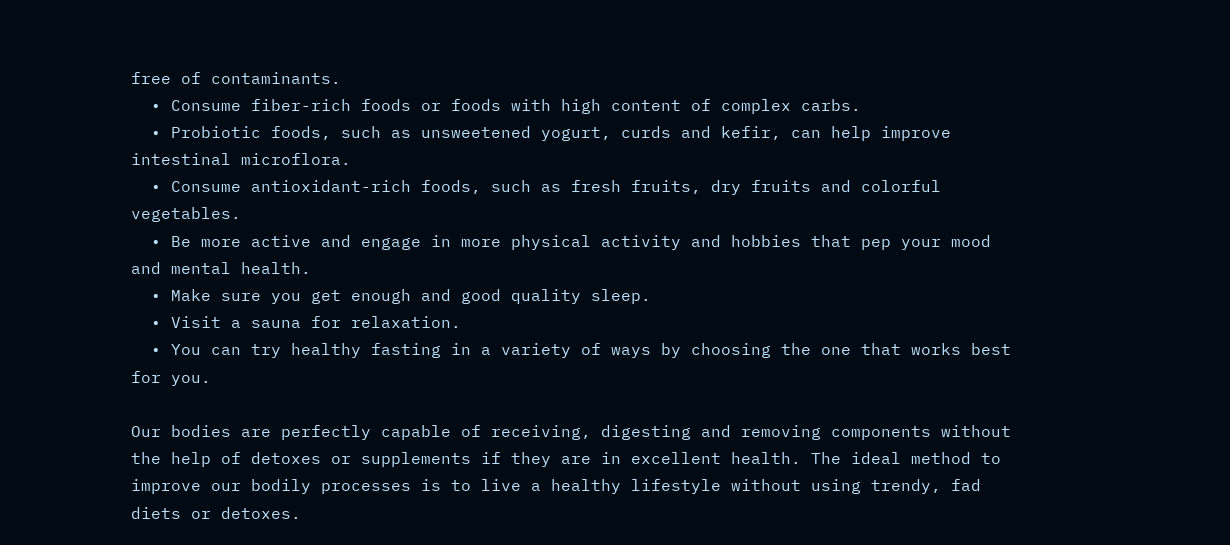free of contaminants.
  • Consume fiber-rich foods or foods with high content of complex carbs.
  • Probiotic foods, such as unsweetened yogurt, curds and kefir, can help improve intestinal microflora.
  • Consume antioxidant-rich foods, such as fresh fruits, dry fruits and colorful vegetables.
  • Be more active and engage in more physical activity and hobbies that pep your mood and mental health.
  • Make sure you get enough and good quality sleep.
  • Visit a sauna for relaxation.
  • You can try healthy fasting in a variety of ways by choosing the one that works best for you.

Our bodies are perfectly capable of receiving, digesting and removing components without the help of detoxes or supplements if they are in excellent health. The ideal method to improve our bodily processes is to live a healthy lifestyle without using trendy, fad diets or detoxes.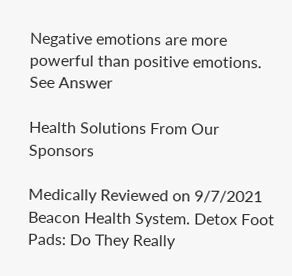Negative emotions are more powerful than positive emotions. See Answer

Health Solutions From Our Sponsors

Medically Reviewed on 9/7/2021
Beacon Health System. Detox Foot Pads: Do They Really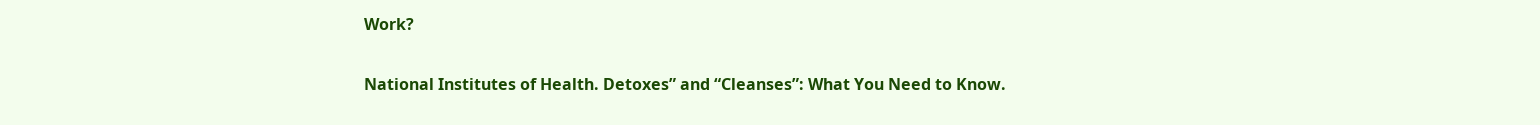Work?

National Institutes of Health. Detoxes” and “Cleanses”: What You Need to Know.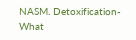NASM. Detoxification- What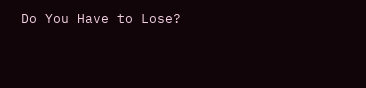Do You Have to Lose?